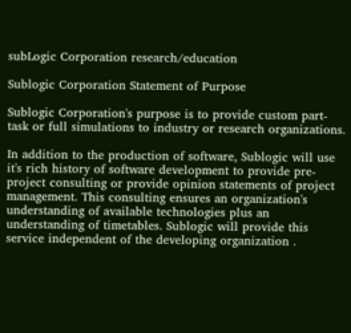subLogic Corporation research/education

Sublogic Corporation Statement of Purpose

Sublogic Corporation's purpose is to provide custom part-task or full simulations to industry or research organizations.

In addition to the production of software, Sublogic will use it's rich history of software development to provide pre-project consulting or provide opinion statements of project management. This consulting ensures an organization's understanding of available technologies plus an understanding of timetables. Sublogic will provide this service independent of the developing organization .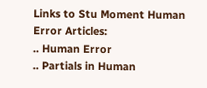Links to Stu Moment Human Error Articles:
.. Human Error
.. Partials in Human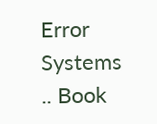Error Systems
.. Book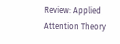Review: Applied Attention Theory